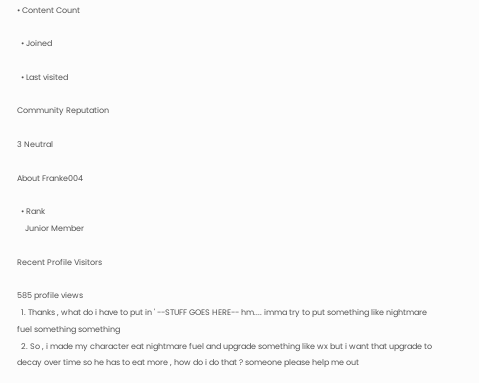• Content Count

  • Joined

  • Last visited

Community Reputation

3 Neutral

About Franke004

  • Rank
    Junior Member

Recent Profile Visitors

585 profile views
  1. Thanks , what do i have to put in ' --STUFF GOES HERE-- hm.... imma try to put something like nightmare fuel something something
  2. So , i made my character eat nightmare fuel and upgrade something like wx but i want that upgrade to decay over time so he has to eat more , how do i do that ? someone please help me out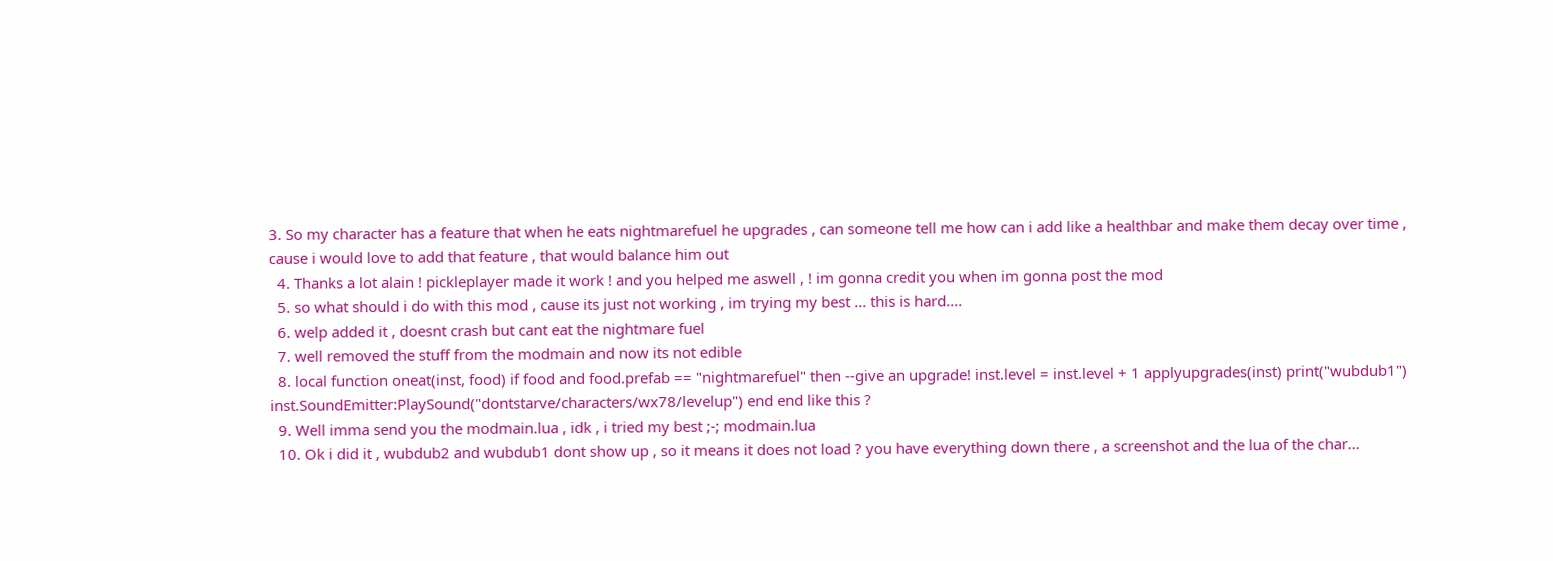3. So my character has a feature that when he eats nightmarefuel he upgrades , can someone tell me how can i add like a healthbar and make them decay over time , cause i would love to add that feature , that would balance him out
  4. Thanks a lot alain ! pickleplayer made it work ! and you helped me aswell , ! im gonna credit you when im gonna post the mod
  5. so what should i do with this mod , cause its just not working , im trying my best ... this is hard....
  6. welp added it , doesnt crash but cant eat the nightmare fuel
  7. well removed the stuff from the modmain and now its not edible
  8. local function oneat(inst, food) if food and food.prefab == "nightmarefuel" then --give an upgrade! inst.level = inst.level + 1 applyupgrades(inst) print("wubdub1") inst.SoundEmitter:PlaySound("dontstarve/characters/wx78/levelup") end end like this ?
  9. Well imma send you the modmain.lua , idk , i tried my best ;-; modmain.lua
  10. Ok i did it , wubdub2 and wubdub1 dont show up , so it means it does not load ? you have everything down there , a screenshot and the lua of the char...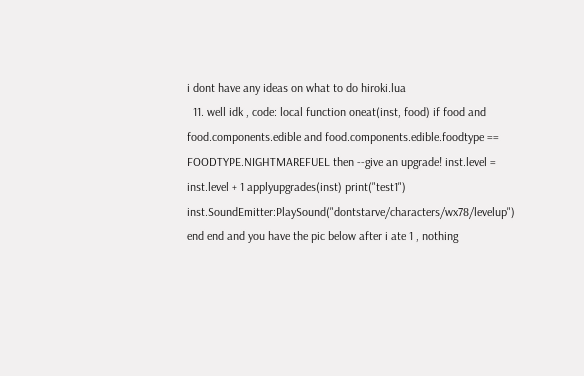i dont have any ideas on what to do hiroki.lua
  11. well idk , code: local function oneat(inst, food) if food and food.components.edible and food.components.edible.foodtype == FOODTYPE.NIGHTMAREFUEL then --give an upgrade! inst.level = inst.level + 1 applyupgrades(inst) print("test1") inst.SoundEmitter:PlaySound("dontstarve/characters/wx78/levelup") end end and you have the pic below after i ate 1 , nothing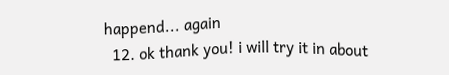happend... again
  12. ok thank you! i will try it in about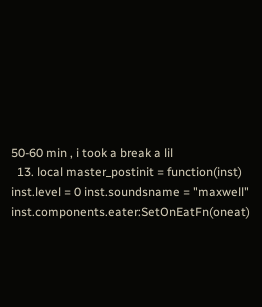50-60 min , i took a break a lil
  13. local master_postinit = function(inst) inst.level = 0 inst.soundsname = "maxwell" inst.components.eater:SetOnEatFn(oneat)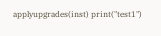applyupgrades(inst) print("test1")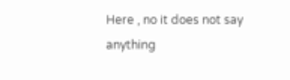Here , no it does not say anything